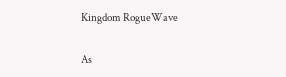Kingdom RogueWave


As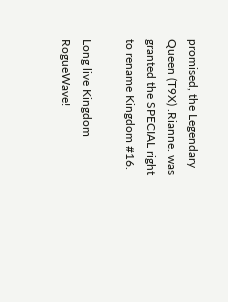promised, the Legendary Queen (T9X) .Rianne. was granted the SPECIAL right to rename Kingdom #16.

Long live Kingdom RogueWave!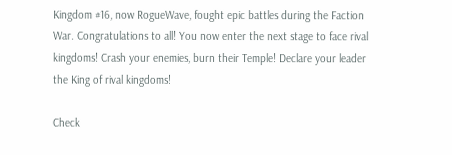Kingdom #16, now RogueWave, fought epic battles during the Faction War. Congratulations to all! You now enter the next stage to face rival kingdoms! Crash your enemies, burn their Temple! Declare your leader the King of rival kingdoms!

Check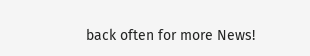back often for more News!